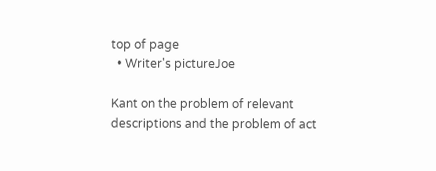top of page
  • Writer's pictureJoe

Kant on the problem of relevant descriptions and the problem of act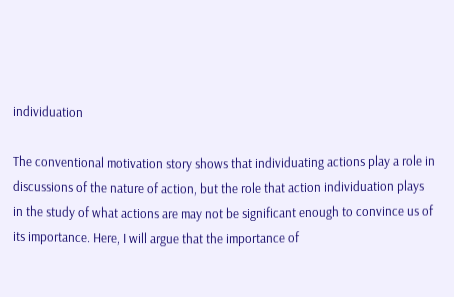individuation

The conventional motivation story shows that individuating actions play a role in discussions of the nature of action, but the role that action individuation plays in the study of what actions are may not be significant enough to convince us of its importance. Here, I will argue that the importance of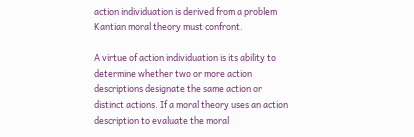action individuation is derived from a problem Kantian moral theory must confront.

A virtue of action individuation is its ability to determine whether two or more action descriptions designate the same action or distinct actions. If a moral theory uses an action description to evaluate the moral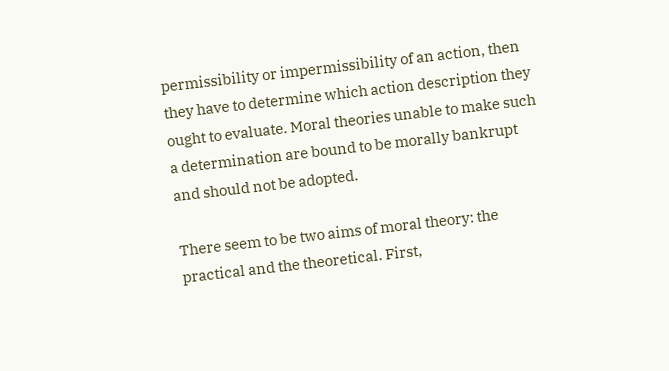permissibility or impermissibility of an action, then they have to determine which action description they ought to evaluate. Moral theories unable to make such a determination are bound to be morally bankrupt and should not be adopted.

There seem to be two aims of moral theory: the practical and the theoretical. First,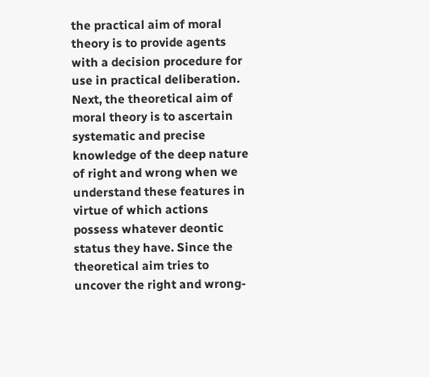the practical aim of moral theory is to provide agents with a decision procedure for use in practical deliberation. Next, the theoretical aim of moral theory is to ascertain systematic and precise knowledge of the deep nature of right and wrong when we understand these features in virtue of which actions possess whatever deontic status they have. Since the theoretical aim tries to uncover the right and wrong-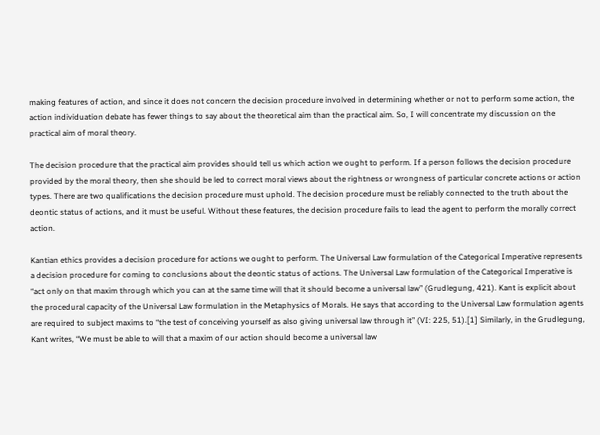making features of action, and since it does not concern the decision procedure involved in determining whether or not to perform some action, the action individuation debate has fewer things to say about the theoretical aim than the practical aim. So, I will concentrate my discussion on the practical aim of moral theory.

The decision procedure that the practical aim provides should tell us which action we ought to perform. If a person follows the decision procedure provided by the moral theory, then she should be led to correct moral views about the rightness or wrongness of particular concrete actions or action types. There are two qualifications the decision procedure must uphold. The decision procedure must be reliably connected to the truth about the deontic status of actions, and it must be useful. Without these features, the decision procedure fails to lead the agent to perform the morally correct action.

Kantian ethics provides a decision procedure for actions we ought to perform. The Universal Law formulation of the Categorical Imperative represents a decision procedure for coming to conclusions about the deontic status of actions. The Universal Law formulation of the Categorical Imperative is “act only on that maxim through which you can at the same time will that it should become a universal law” (Grudlegung, 421). Kant is explicit about the procedural capacity of the Universal Law formulation in the Metaphysics of Morals. He says that according to the Universal Law formulation agents are required to subject maxims to “the test of conceiving yourself as also giving universal law through it” (VI: 225, 51).[1] Similarly, in the Grudlegung, Kant writes, “We must be able to will that a maxim of our action should become a universal law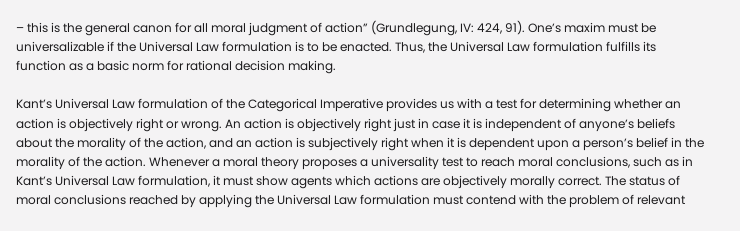– this is the general canon for all moral judgment of action” (Grundlegung, IV: 424, 91). One’s maxim must be universalizable if the Universal Law formulation is to be enacted. Thus, the Universal Law formulation fulfills its function as a basic norm for rational decision making.

Kant’s Universal Law formulation of the Categorical Imperative provides us with a test for determining whether an action is objectively right or wrong. An action is objectively right just in case it is independent of anyone’s beliefs about the morality of the action, and an action is subjectively right when it is dependent upon a person’s belief in the morality of the action. Whenever a moral theory proposes a universality test to reach moral conclusions, such as in Kant’s Universal Law formulation, it must show agents which actions are objectively morally correct. The status of moral conclusions reached by applying the Universal Law formulation must contend with the problem of relevant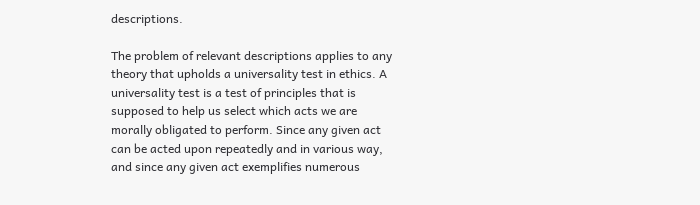descriptions.

The problem of relevant descriptions applies to any theory that upholds a universality test in ethics. A universality test is a test of principles that is supposed to help us select which acts we are morally obligated to perform. Since any given act can be acted upon repeatedly and in various way, and since any given act exemplifies numerous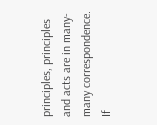principles, principles and acts are in many-many correspondence. If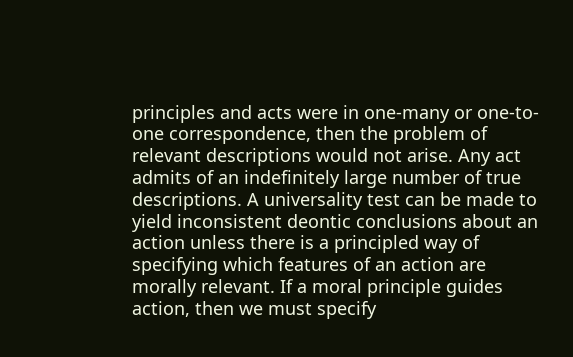principles and acts were in one-many or one-to-one correspondence, then the problem of relevant descriptions would not arise. Any act admits of an indefinitely large number of true descriptions. A universality test can be made to yield inconsistent deontic conclusions about an action unless there is a principled way of specifying which features of an action are morally relevant. If a moral principle guides action, then we must specify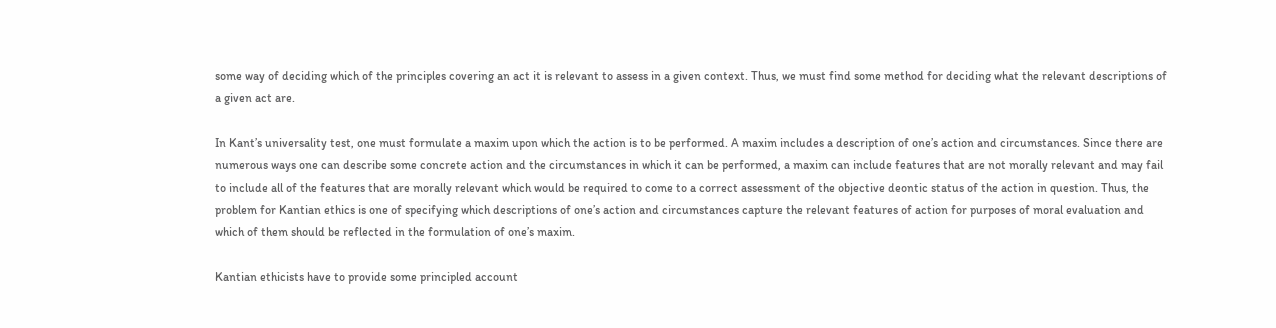some way of deciding which of the principles covering an act it is relevant to assess in a given context. Thus, we must find some method for deciding what the relevant descriptions of a given act are.

In Kant’s universality test, one must formulate a maxim upon which the action is to be performed. A maxim includes a description of one’s action and circumstances. Since there are numerous ways one can describe some concrete action and the circumstances in which it can be performed, a maxim can include features that are not morally relevant and may fail to include all of the features that are morally relevant which would be required to come to a correct assessment of the objective deontic status of the action in question. Thus, the problem for Kantian ethics is one of specifying which descriptions of one’s action and circumstances capture the relevant features of action for purposes of moral evaluation and which of them should be reflected in the formulation of one’s maxim.

Kantian ethicists have to provide some principled account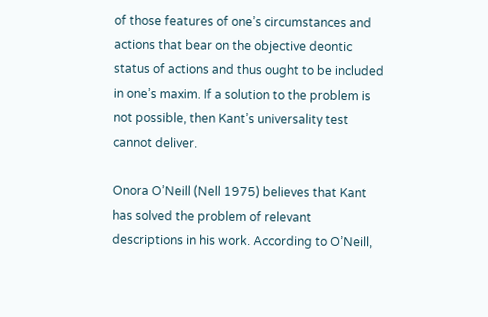of those features of one’s circumstances and actions that bear on the objective deontic status of actions and thus ought to be included in one’s maxim. If a solution to the problem is not possible, then Kant’s universality test cannot deliver.

Onora O’Neill (Nell 1975) believes that Kant has solved the problem of relevant descriptions in his work. According to O’Neill,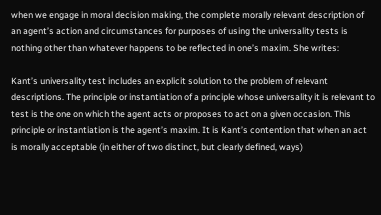when we engage in moral decision making, the complete morally relevant description of an agent’s action and circumstances for purposes of using the universality tests is nothing other than whatever happens to be reflected in one’s maxim. She writes:

Kant’s universality test includes an explicit solution to the problem of relevant descriptions. The principle or instantiation of a principle whose universality it is relevant to test is the one on which the agent acts or proposes to act on a given occasion. This principle or instantiation is the agent’s maxim. It is Kant’s contention that when an act is morally acceptable (in either of two distinct, but clearly defined, ways)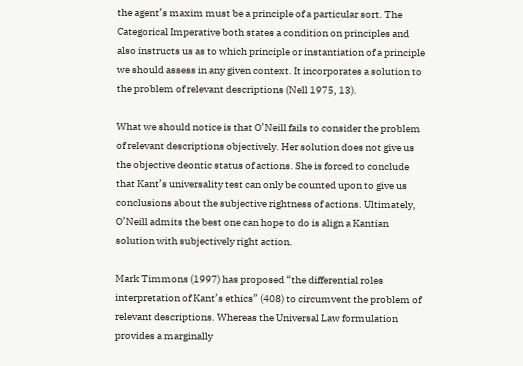the agent’s maxim must be a principle of a particular sort. The Categorical Imperative both states a condition on principles and also instructs us as to which principle or instantiation of a principle we should assess in any given context. It incorporates a solution to the problem of relevant descriptions (Nell 1975, 13).

What we should notice is that O’Neill fails to consider the problem of relevant descriptions objectively. Her solution does not give us the objective deontic status of actions. She is forced to conclude that Kant’s universality test can only be counted upon to give us conclusions about the subjective rightness of actions. Ultimately, O’Neill admits the best one can hope to do is align a Kantian solution with subjectively right action.

Mark Timmons (1997) has proposed “the differential roles interpretation of Kant’s ethics” (408) to circumvent the problem of relevant descriptions. Whereas the Universal Law formulation provides a marginally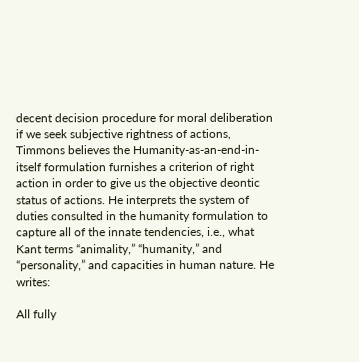decent decision procedure for moral deliberation if we seek subjective rightness of actions, Timmons believes the Humanity-as-an-end-in-itself formulation furnishes a criterion of right action in order to give us the objective deontic status of actions. He interprets the system of duties consulted in the humanity formulation to capture all of the innate tendencies, i.e., what Kant terms “animality,” “humanity,” and “personality,” and capacities in human nature. He writes:

All fully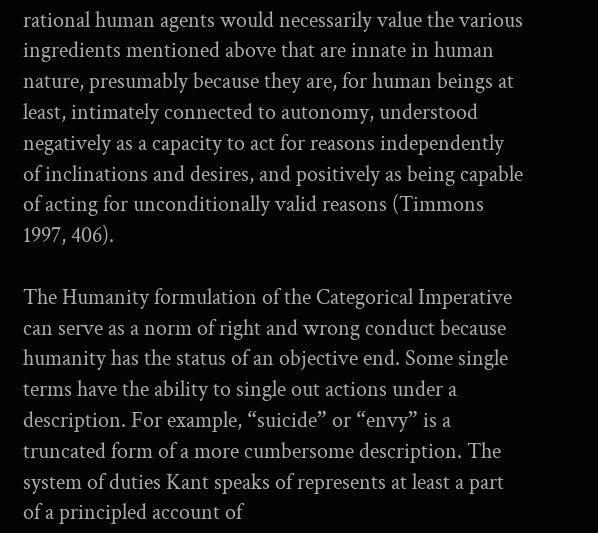rational human agents would necessarily value the various ingredients mentioned above that are innate in human nature, presumably because they are, for human beings at least, intimately connected to autonomy, understood negatively as a capacity to act for reasons independently of inclinations and desires, and positively as being capable of acting for unconditionally valid reasons (Timmons 1997, 406).

The Humanity formulation of the Categorical Imperative can serve as a norm of right and wrong conduct because humanity has the status of an objective end. Some single terms have the ability to single out actions under a description. For example, “suicide” or “envy” is a truncated form of a more cumbersome description. The system of duties Kant speaks of represents at least a part of a principled account of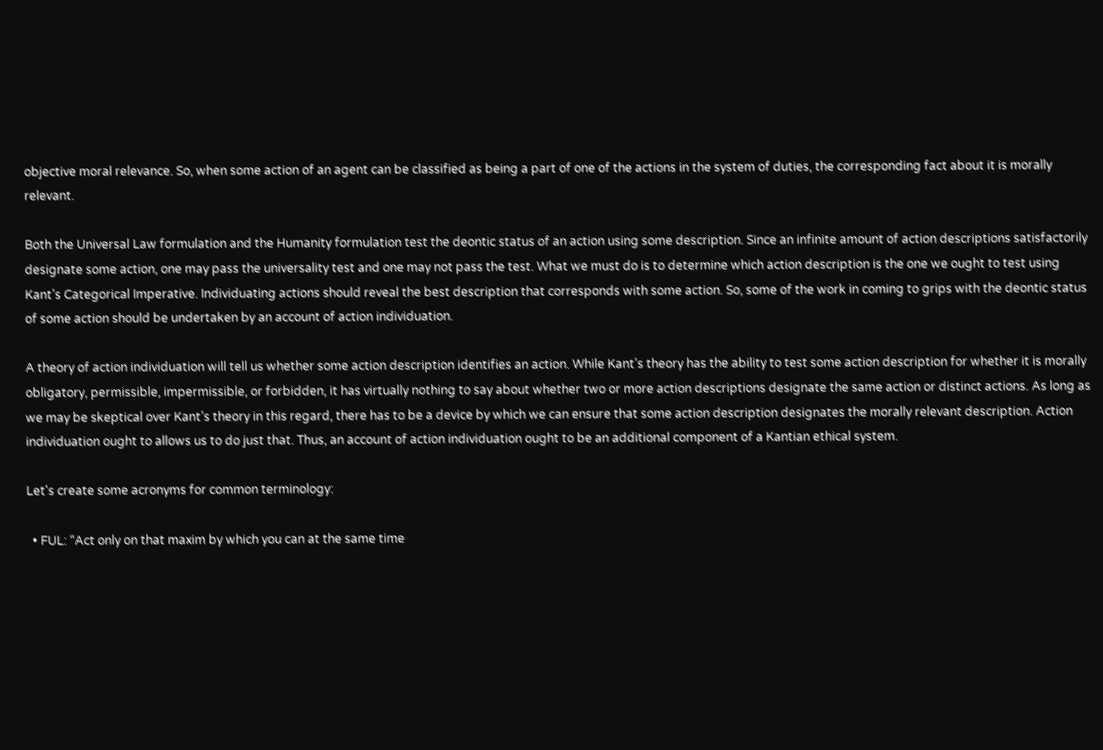objective moral relevance. So, when some action of an agent can be classified as being a part of one of the actions in the system of duties, the corresponding fact about it is morally relevant.

Both the Universal Law formulation and the Humanity formulation test the deontic status of an action using some description. Since an infinite amount of action descriptions satisfactorily designate some action, one may pass the universality test and one may not pass the test. What we must do is to determine which action description is the one we ought to test using Kant’s Categorical Imperative. Individuating actions should reveal the best description that corresponds with some action. So, some of the work in coming to grips with the deontic status of some action should be undertaken by an account of action individuation.

A theory of action individuation will tell us whether some action description identifies an action. While Kant’s theory has the ability to test some action description for whether it is morally obligatory, permissible, impermissible, or forbidden, it has virtually nothing to say about whether two or more action descriptions designate the same action or distinct actions. As long as we may be skeptical over Kant’s theory in this regard, there has to be a device by which we can ensure that some action description designates the morally relevant description. Action individuation ought to allows us to do just that. Thus, an account of action individuation ought to be an additional component of a Kantian ethical system.

Let's create some acronyms for common terminology:

  • FUL: “Act only on that maxim by which you can at the same time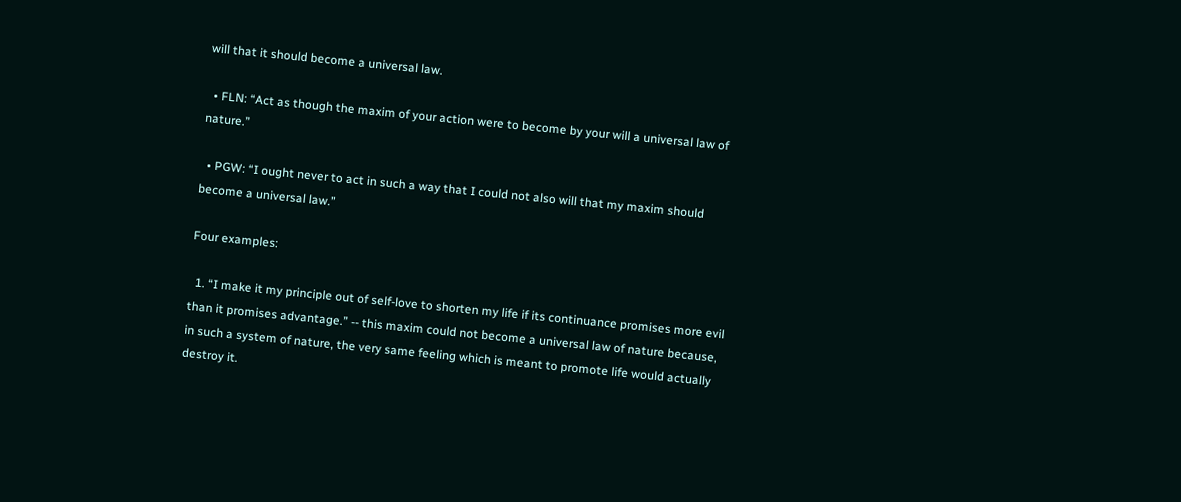will that it should become a universal law.

  • FLN: “Act as though the maxim of your action were to become by your will a universal law of nature.”

  • PGW: “I ought never to act in such a way that I could not also will that my maxim should become a universal law.”

Four examples:

  1. “I make it my principle out of self-love to shorten my life if its continuance promises more evil than it promises advantage.” -- this maxim could not become a universal law of nature because, in such a system of nature, the very same feeling which is meant to promote life would actually destroy it.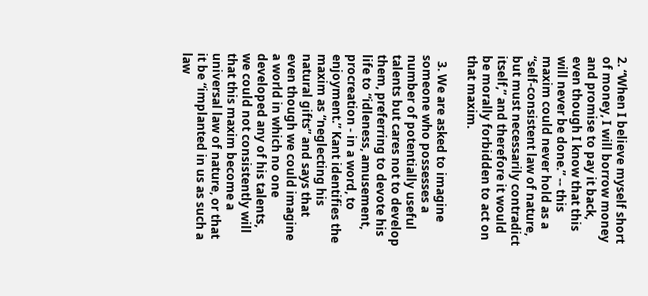2. “When I believe myself short of money, I will borrow money and promise to pay it back, even though I know that this will never be done.” -- this maxim could never hold as a “self-consistent law of nature, but must necessarily contradict itself,” and therefore it would be morally forbidden to act on that maxim.

  3. We are asked to imagine someone who possesses a number of potentially useful talents but cares not to develop them, preferring to devote his life to “idleness, amusement, procreation - in a word, to enjoyment.” Kant identifies the maxim as “neglecting his natural gifts” and says that even though we could imagine a world in which no one developed any of his talents, we could not consistently will that this maxim become a universal law of nature, or that it be “implanted in us as such a law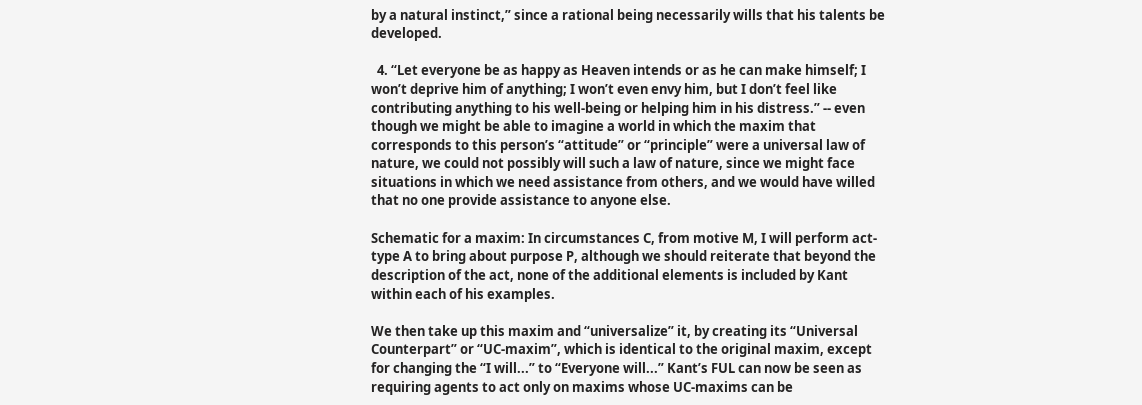by a natural instinct,” since a rational being necessarily wills that his talents be developed.

  4. “Let everyone be as happy as Heaven intends or as he can make himself; I won’t deprive him of anything; I won’t even envy him, but I don’t feel like contributing anything to his well-being or helping him in his distress.” -- even though we might be able to imagine a world in which the maxim that corresponds to this person’s “attitude” or “principle” were a universal law of nature, we could not possibly will such a law of nature, since we might face situations in which we need assistance from others, and we would have willed that no one provide assistance to anyone else.

Schematic for a maxim: In circumstances C, from motive M, I will perform act-type A to bring about purpose P, although we should reiterate that beyond the description of the act, none of the additional elements is included by Kant within each of his examples.

We then take up this maxim and “universalize” it, by creating its “Universal Counterpart” or “UC-maxim”, which is identical to the original maxim, except for changing the “I will...” to “Everyone will...” Kant’s FUL can now be seen as requiring agents to act only on maxims whose UC-maxims can be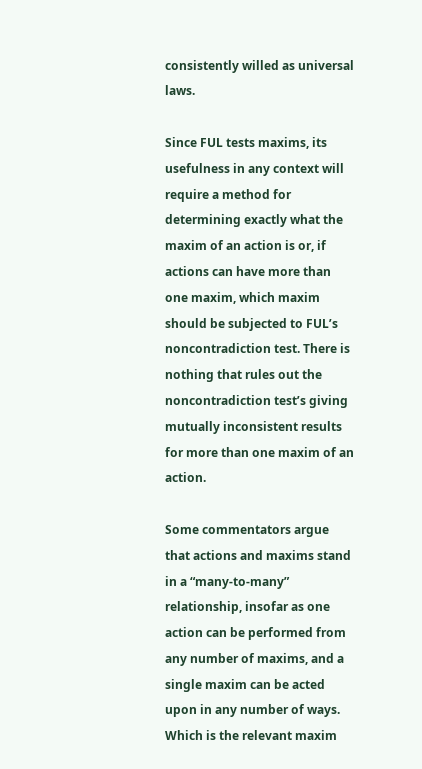consistently willed as universal laws.

Since FUL tests maxims, its usefulness in any context will require a method for determining exactly what the maxim of an action is or, if actions can have more than one maxim, which maxim should be subjected to FUL’s noncontradiction test. There is nothing that rules out the noncontradiction test’s giving mutually inconsistent results for more than one maxim of an action.

Some commentators argue that actions and maxims stand in a “many-to-many” relationship, insofar as one action can be performed from any number of maxims, and a single maxim can be acted upon in any number of ways. Which is the relevant maxim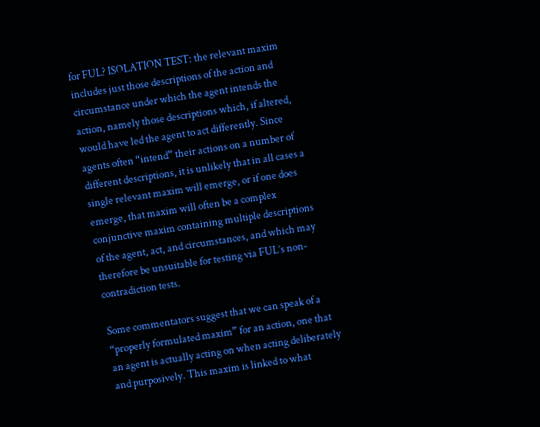for FUL? ISOLATION TEST: the relevant maxim includes just those descriptions of the action and circumstance under which the agent intends the action, namely those descriptions which, if altered, would have led the agent to act differently. Since agents often “intend” their actions on a number of different descriptions, it is unlikely that in all cases a single relevant maxim will emerge, or if one does emerge, that maxim will often be a complex conjunctive maxim containing multiple descriptions of the agent, act, and circumstances, and which may therefore be unsuitable for testing via FUL’s non-contradiction tests.

Some commentators suggest that we can speak of a “properly formulated maxim” for an action, one that an agent is actually acting on when acting deliberately and purposively. This maxim is linked to what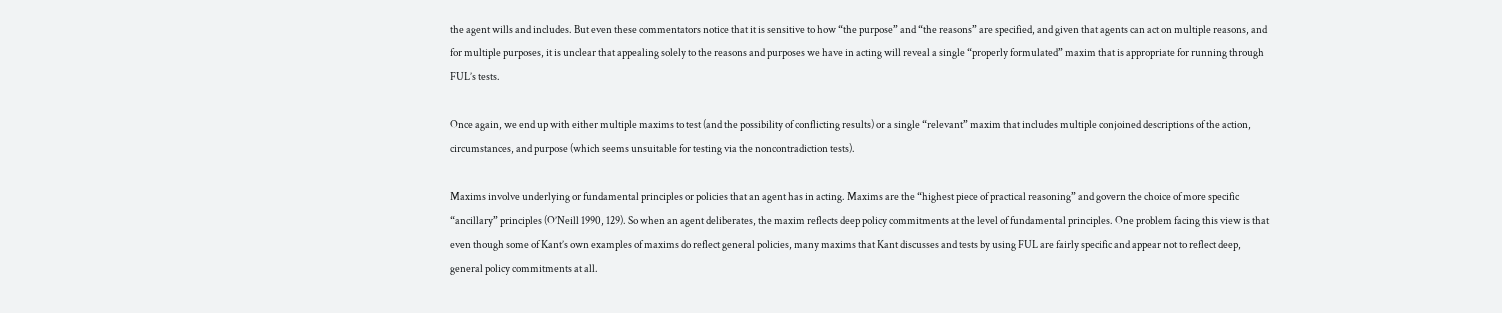the agent wills and includes. But even these commentators notice that it is sensitive to how “the purpose” and “the reasons” are specified, and given that agents can act on multiple reasons, and for multiple purposes, it is unclear that appealing solely to the reasons and purposes we have in acting will reveal a single “properly formulated” maxim that is appropriate for running through FUL’s tests.

Once again, we end up with either multiple maxims to test (and the possibility of conflicting results) or a single “relevant” maxim that includes multiple conjoined descriptions of the action, circumstances, and purpose (which seems unsuitable for testing via the noncontradiction tests).

Maxims involve underlying or fundamental principles or policies that an agent has in acting. Maxims are the “highest piece of practical reasoning” and govern the choice of more specific “ancillary” principles (O’Neill 1990, 129). So when an agent deliberates, the maxim reflects deep policy commitments at the level of fundamental principles. One problem facing this view is that even though some of Kant’s own examples of maxims do reflect general policies, many maxims that Kant discusses and tests by using FUL are fairly specific and appear not to reflect deep, general policy commitments at all.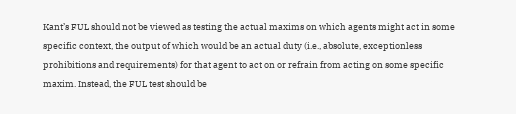Kant’s FUL should not be viewed as testing the actual maxims on which agents might act in some specific context, the output of which would be an actual duty (i.e., absolute, exceptionless prohibitions and requirements) for that agent to act on or refrain from acting on some specific maxim. Instead, the FUL test should be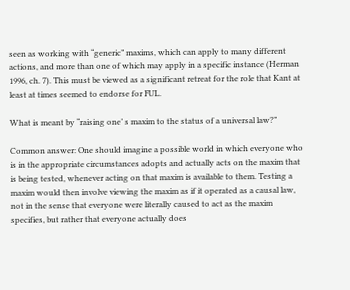seen as working with “generic” maxims, which can apply to many different actions, and more than one of which may apply in a specific instance (Herman 1996, ch. 7). This must be viewed as a significant retreat for the role that Kant at least at times seemed to endorse for FUL.

What is meant by “raising one’ s maxim to the status of a universal law?”

Common answer: One should imagine a possible world in which everyone who is in the appropriate circumstances adopts and actually acts on the maxim that is being tested, whenever acting on that maxim is available to them. Testing a maxim would then involve viewing the maxim as if it operated as a causal law, not in the sense that everyone were literally caused to act as the maxim specifies, but rather that everyone actually does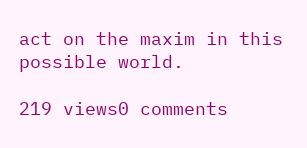act on the maxim in this possible world.

219 views0 comments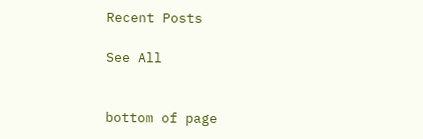Recent Posts

See All


bottom of page